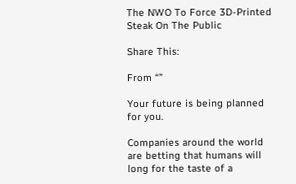The NWO To Force 3D-Printed Steak On The Public

Share This:

From “”

Your future is being planned for you.

Companies around the world are betting that humans will long for the taste of a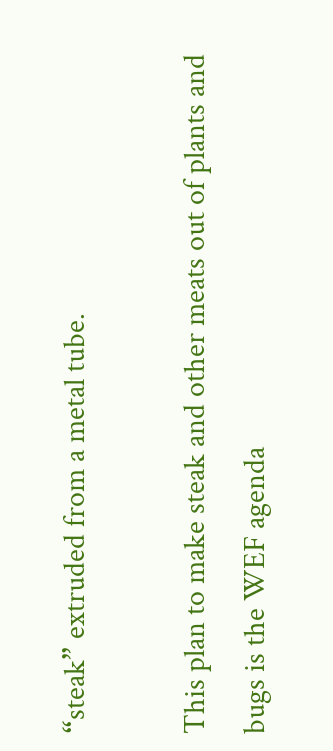“steak” extruded from a metal tube.

This plan to make steak and other meats out of plants and bugs is the WEF agenda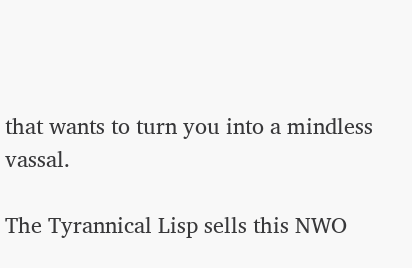that wants to turn you into a mindless vassal.

The Tyrannical Lisp sells this NWO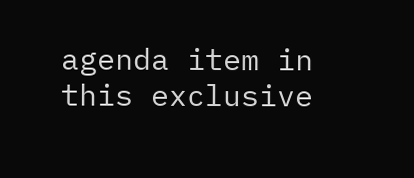agenda item in this exclusive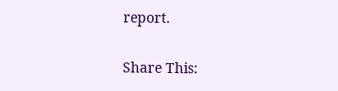report.

Share This: